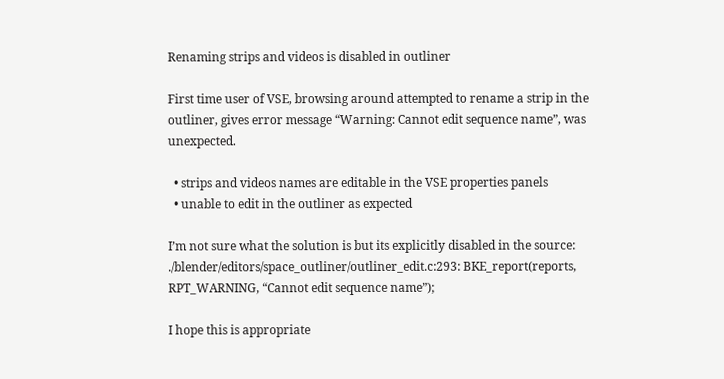Renaming strips and videos is disabled in outliner

First time user of VSE, browsing around attempted to rename a strip in the outliner, gives error message “Warning: Cannot edit sequence name”, was unexpected.

  • strips and videos names are editable in the VSE properties panels
  • unable to edit in the outliner as expected

I’m not sure what the solution is but its explicitly disabled in the source:
./blender/editors/space_outliner/outliner_edit.c:293: BKE_report(reports, RPT_WARNING, “Cannot edit sequence name”);

I hope this is appropriate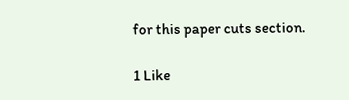for this paper cuts section.

1 Like